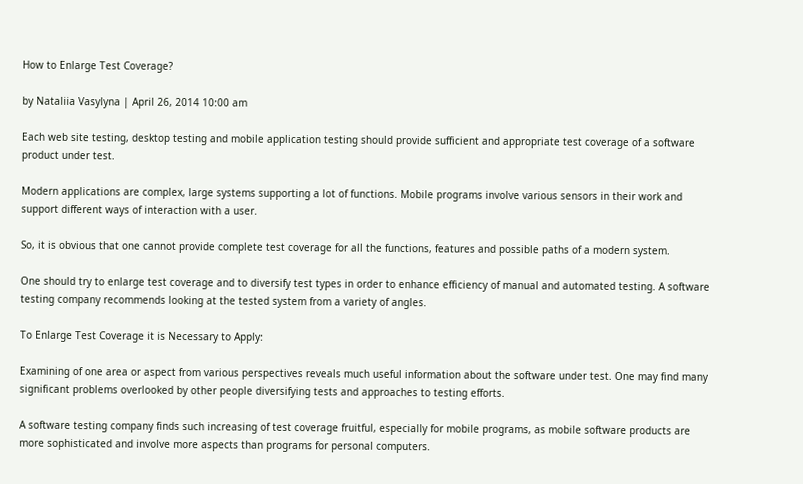How to Enlarge Test Coverage?

by Nataliia Vasylyna | April 26, 2014 10:00 am

Each web site testing, desktop testing and mobile application testing should provide sufficient and appropriate test coverage of a software product under test.

Modern applications are complex, large systems supporting a lot of functions. Mobile programs involve various sensors in their work and support different ways of interaction with a user.

So, it is obvious that one cannot provide complete test coverage for all the functions, features and possible paths of a modern system.

One should try to enlarge test coverage and to diversify test types in order to enhance efficiency of manual and automated testing. A software testing company recommends looking at the tested system from a variety of angles.

To Enlarge Test Coverage it is Necessary to Apply:

Examining of one area or aspect from various perspectives reveals much useful information about the software under test. One may find many significant problems overlooked by other people diversifying tests and approaches to testing efforts.

A software testing company finds such increasing of test coverage fruitful, especially for mobile programs, as mobile software products are more sophisticated and involve more aspects than programs for personal computers.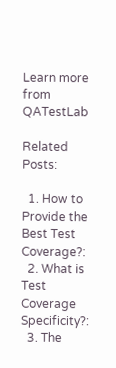Learn more from QATestLab

Related Posts:

  1. How to Provide the Best Test Coverage?:
  2. What is Test Coverage Specificity?:
  3. The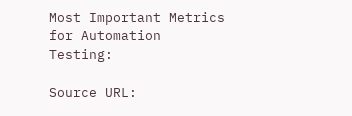Most Important Metrics for Automation Testing:

Source URL: